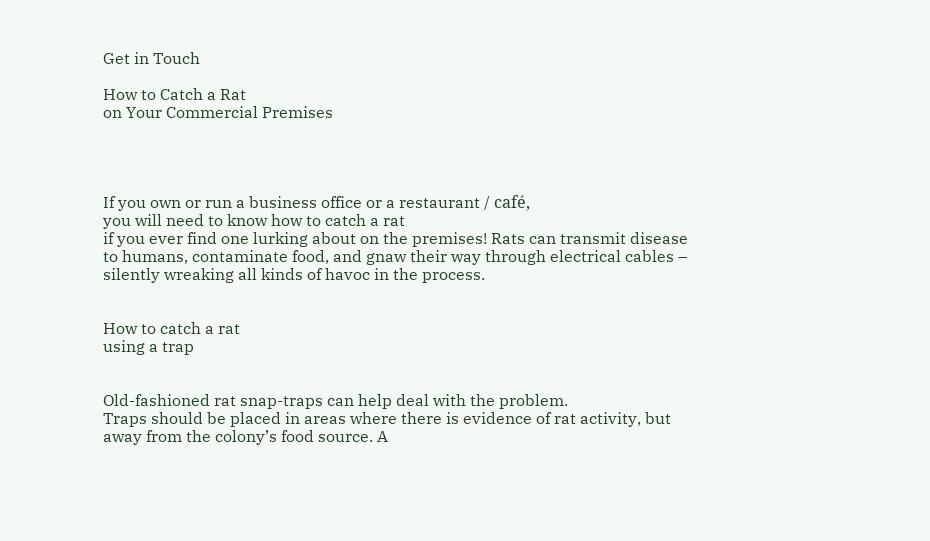Get in Touch

How to Catch a Rat
on Your Commercial Premises




If you own or run a business office or a restaurant / café,
you will need to know how to catch a rat
if you ever find one lurking about on the premises! Rats can transmit disease
to humans, contaminate food, and gnaw their way through electrical cables –
silently wreaking all kinds of havoc in the process.


How to catch a rat
using a trap


Old-fashioned rat snap-traps can help deal with the problem.
Traps should be placed in areas where there is evidence of rat activity, but
away from the colony’s food source. A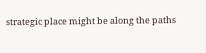strategic place might be along the paths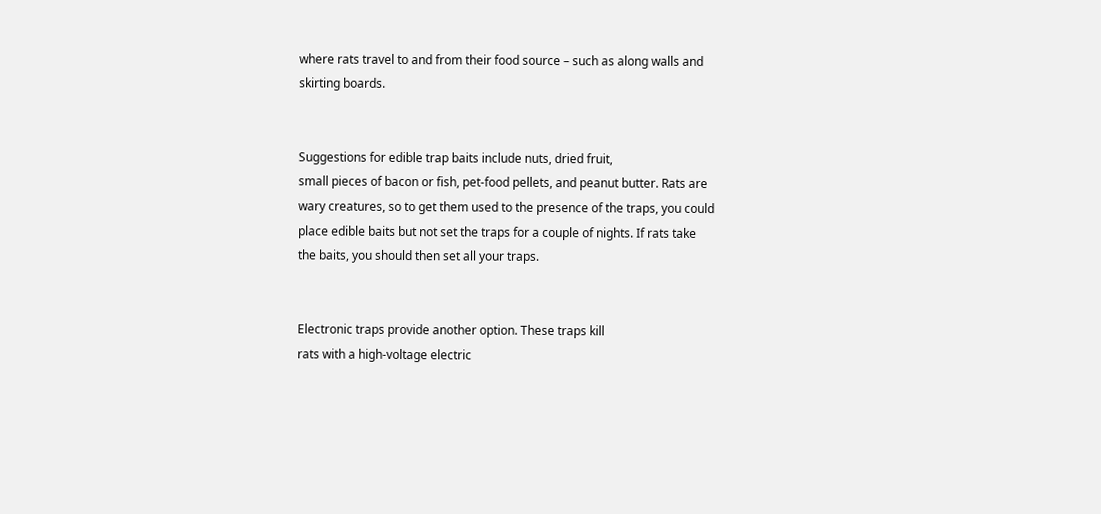where rats travel to and from their food source – such as along walls and
skirting boards.


Suggestions for edible trap baits include nuts, dried fruit,
small pieces of bacon or fish, pet-food pellets, and peanut butter. Rats are
wary creatures, so to get them used to the presence of the traps, you could
place edible baits but not set the traps for a couple of nights. If rats take
the baits, you should then set all your traps.


Electronic traps provide another option. These traps kill
rats with a high-voltage electric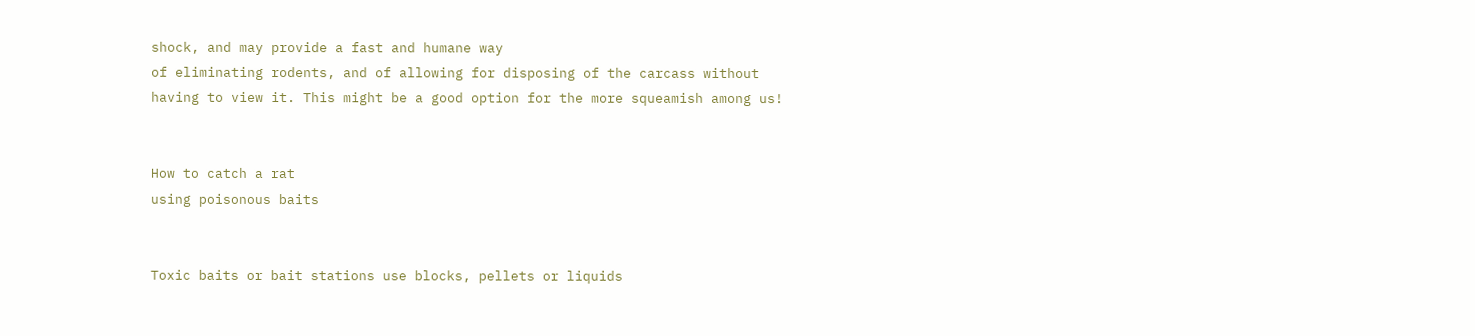shock, and may provide a fast and humane way
of eliminating rodents, and of allowing for disposing of the carcass without
having to view it. This might be a good option for the more squeamish among us!


How to catch a rat
using poisonous baits


Toxic baits or bait stations use blocks, pellets or liquids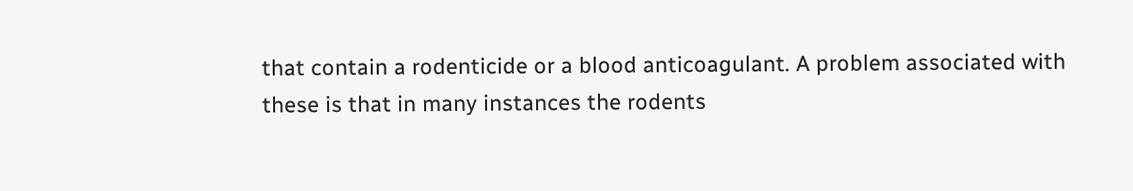that contain a rodenticide or a blood anticoagulant. A problem associated with
these is that in many instances the rodents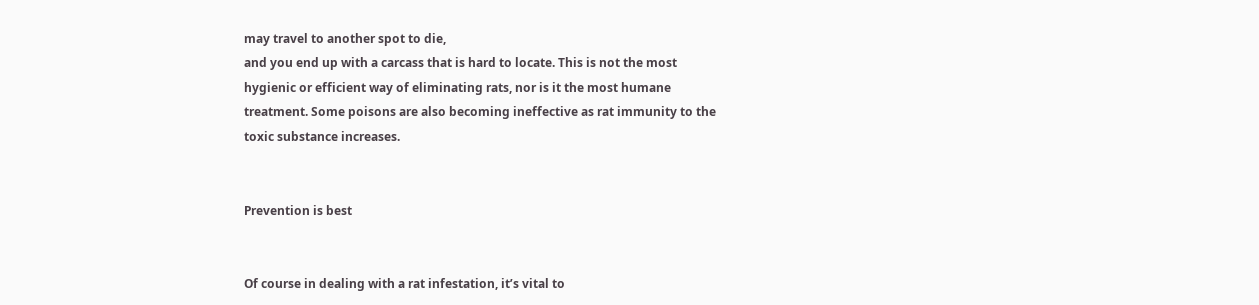may travel to another spot to die,
and you end up with a carcass that is hard to locate. This is not the most
hygienic or efficient way of eliminating rats, nor is it the most humane
treatment. Some poisons are also becoming ineffective as rat immunity to the
toxic substance increases.


Prevention is best


Of course in dealing with a rat infestation, it’s vital to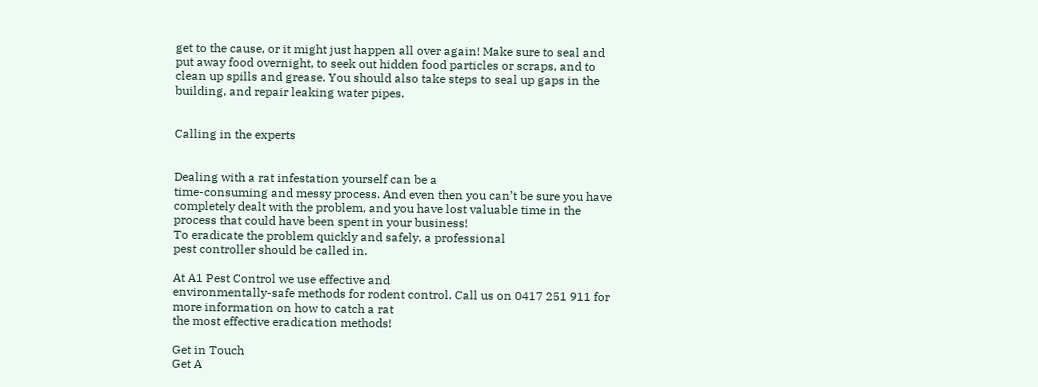get to the cause, or it might just happen all over again! Make sure to seal and
put away food overnight, to seek out hidden food particles or scraps, and to
clean up spills and grease. You should also take steps to seal up gaps in the
building, and repair leaking water pipes.


Calling in the experts


Dealing with a rat infestation yourself can be a
time-consuming and messy process. And even then you can’t be sure you have
completely dealt with the problem, and you have lost valuable time in the
process that could have been spent in your business!
To eradicate the problem quickly and safely, a professional
pest controller should be called in.

At A1 Pest Control we use effective and
environmentally-safe methods for rodent control. Call us on 0417 251 911 for
more information on how to catch a rat
the most effective eradication methods!

Get in Touch
Get A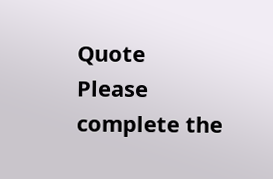Quote
Please complete the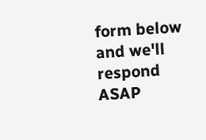form below and we'll respond ASAP